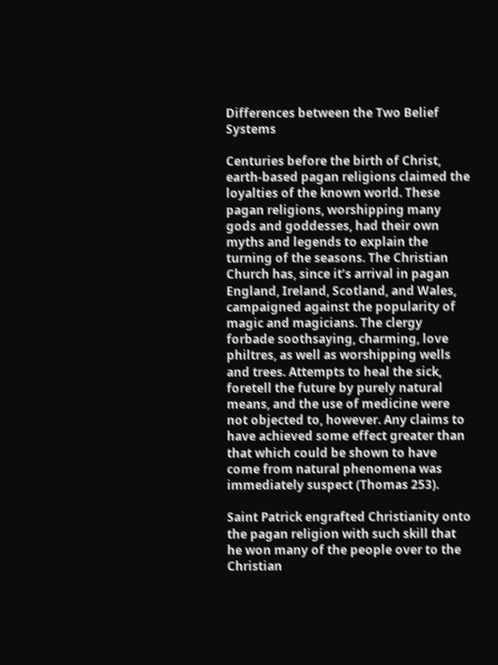Differences between the Two Belief Systems

Centuries before the birth of Christ, earth-based pagan religions claimed the loyalties of the known world. These pagan religions, worshipping many gods and goddesses, had their own myths and legends to explain the turning of the seasons. The Christian Church has, since it’s arrival in pagan England, Ireland, Scotland, and Wales, campaigned against the popularity of magic and magicians. The clergy forbade soothsaying, charming, love philtres, as well as worshipping wells and trees. Attempts to heal the sick, foretell the future by purely natural means, and the use of medicine were not objected to, however. Any claims to have achieved some effect greater than that which could be shown to have come from natural phenomena was immediately suspect (Thomas 253).

Saint Patrick engrafted Christianity onto the pagan religion with such skill that he won many of the people over to the Christian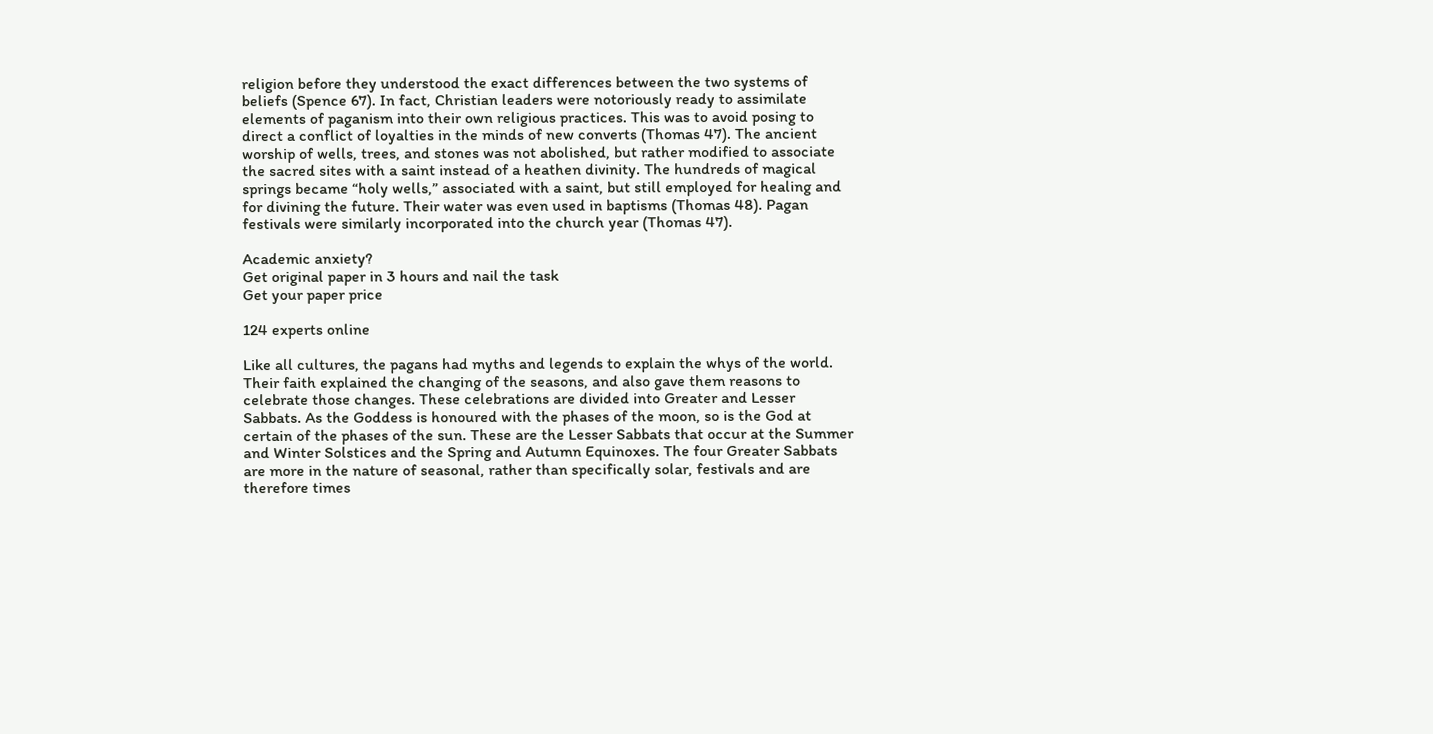religion before they understood the exact differences between the two systems of beliefs (Spence 67). In fact, Christian leaders were notoriously ready to assimilate elements of paganism into their own religious practices. This was to avoid posing to direct a conflict of loyalties in the minds of new converts (Thomas 47). The ancient worship of wells, trees, and stones was not abolished, but rather modified to associate the sacred sites with a saint instead of a heathen divinity. The hundreds of magical springs became “holy wells,” associated with a saint, but still employed for healing and for divining the future. Their water was even used in baptisms (Thomas 48). Pagan festivals were similarly incorporated into the church year (Thomas 47).

Academic anxiety?
Get original paper in 3 hours and nail the task
Get your paper price

124 experts online

Like all cultures, the pagans had myths and legends to explain the whys of the world. Their faith explained the changing of the seasons, and also gave them reasons to celebrate those changes. These celebrations are divided into Greater and Lesser Sabbats. As the Goddess is honoured with the phases of the moon, so is the God at certain of the phases of the sun. These are the Lesser Sabbats that occur at the Summer and Winter Solstices and the Spring and Autumn Equinoxes. The four Greater Sabbats are more in the nature of seasonal, rather than specifically solar, festivals and are therefore times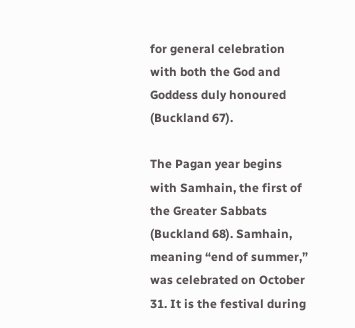for general celebration with both the God and Goddess duly honoured (Buckland 67).

The Pagan year begins with Samhain, the first of the Greater Sabbats (Buckland 68). Samhain, meaning “end of summer,” was celebrated on October 31. It is the festival during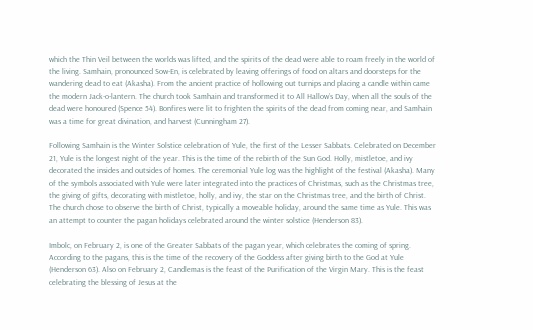which the Thin Veil between the worlds was lifted, and the spirits of the dead were able to roam freely in the world of the living. Samhain, pronounced Sow-En, is celebrated by leaving offerings of food on altars and doorsteps for the wandering dead to eat (Akasha). From the ancient practice of hollowing out turnips and placing a candle within came the modern Jack-o-lantern. The church took Samhain and transformed it to All Hallow’s Day, when all the souls of the dead were honoured (Spence 54). Bonfires were lit to frighten the spirits of the dead from coming near, and Samhain was a time for great divination, and harvest (Cunningham 27).

Following Samhain is the Winter Solstice celebration of Yule, the first of the Lesser Sabbats. Celebrated on December 21, Yule is the longest night of the year. This is the time of the rebirth of the Sun God. Holly, mistletoe, and ivy decorated the insides and outsides of homes. The ceremonial Yule log was the highlight of the festival (Akasha). Many of the symbols associated with Yule were later integrated into the practices of Christmas, such as the Christmas tree, the giving of gifts, decorating with mistletoe, holly, and ivy, the star on the Christmas tree, and the birth of Christ. The church chose to observe the birth of Christ, typically a moveable holiday, around the same time as Yule. This was an attempt to counter the pagan holidays celebrated around the winter solstice (Henderson 83).

Imbolc, on February 2, is one of the Greater Sabbats of the pagan year, which celebrates the coming of spring. According to the pagans, this is the time of the recovery of the Goddess after giving birth to the God at Yule (Henderson 63). Also on February 2, Candlemas is the feast of the Purification of the Virgin Mary. This is the feast celebrating the blessing of Jesus at the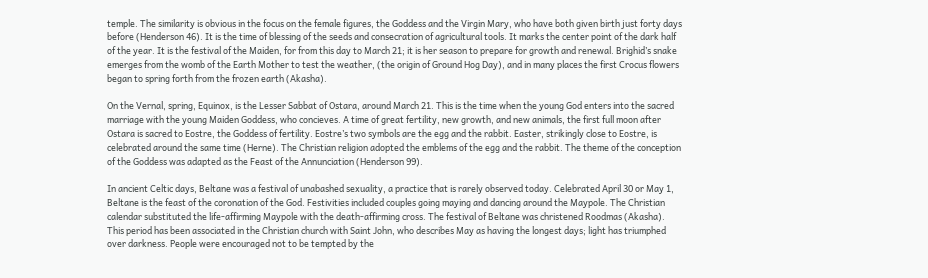temple. The similarity is obvious in the focus on the female figures, the Goddess and the Virgin Mary, who have both given birth just forty days before (Henderson 46). It is the time of blessing of the seeds and consecration of agricultural tools. It marks the center point of the dark half of the year. It is the festival of the Maiden, for from this day to March 21; it is her season to prepare for growth and renewal. Brighid’s snake emerges from the womb of the Earth Mother to test the weather, (the origin of Ground Hog Day), and in many places the first Crocus flowers began to spring forth from the frozen earth (Akasha).

On the Vernal, spring, Equinox, is the Lesser Sabbat of Ostara, around March 21. This is the time when the young God enters into the sacred marriage with the young Maiden Goddess, who concieves. A time of great fertility, new growth, and new animals, the first full moon after Ostara is sacred to Eostre, the Goddess of fertility. Eostre’s two symbols are the egg and the rabbit. Easter, strikingly close to Eostre, is celebrated around the same time (Herne). The Christian religion adopted the emblems of the egg and the rabbit. The theme of the conception of the Goddess was adapted as the Feast of the Annunciation (Henderson 99).

In ancient Celtic days, Beltane was a festival of unabashed sexuality, a practice that is rarely observed today. Celebrated April 30 or May 1, Beltane is the feast of the coronation of the God. Festivities included couples going maying and dancing around the Maypole. The Christian calendar substituted the life-affirming Maypole with the death-affirming cross. The festival of Beltane was christened Roodmas (Akasha). This period has been associated in the Christian church with Saint John, who describes May as having the longest days; light has triumphed over darkness. People were encouraged not to be tempted by the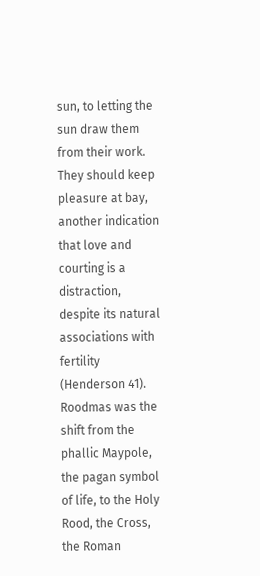sun, to letting the sun draw them from their work. They should keep pleasure at bay, another indication that love and courting is a distraction, despite its natural associations with fertility (Henderson 41). Roodmas was the shift from the phallic Maypole, the pagan symbol of life, to the Holy Rood, the Cross, the Roman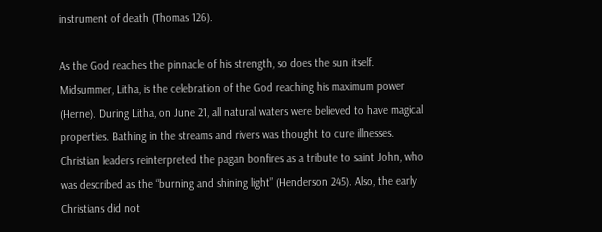instrument of death (Thomas 126).

As the God reaches the pinnacle of his strength, so does the sun itself. Midsummer, Litha, is the celebration of the God reaching his maximum power (Herne). During Litha, on June 21, all natural waters were believed to have magical properties. Bathing in the streams and rivers was thought to cure illnesses. Christian leaders reinterpreted the pagan bonfires as a tribute to saint John, who was described as the “burning and shining light” (Henderson 245). Also, the early Christians did not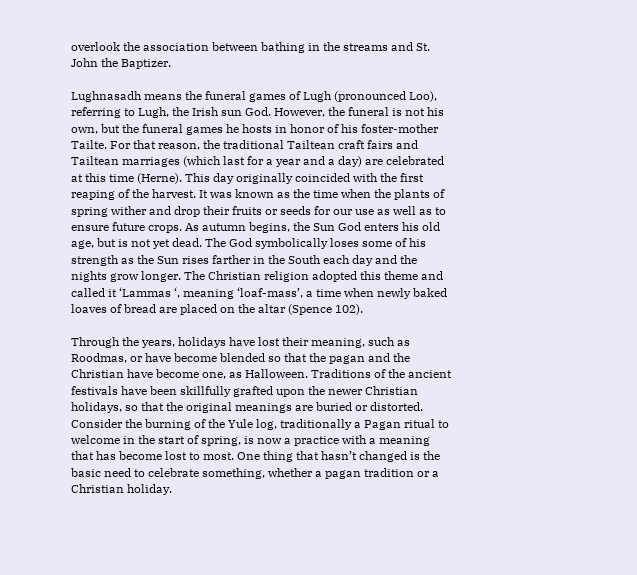overlook the association between bathing in the streams and St. John the Baptizer.

Lughnasadh means the funeral games of Lugh (pronounced Loo), referring to Lugh, the Irish sun God. However, the funeral is not his own, but the funeral games he hosts in honor of his foster-mother Tailte. For that reason, the traditional Tailtean craft fairs and Tailtean marriages (which last for a year and a day) are celebrated at this time (Herne). This day originally coincided with the first reaping of the harvest. It was known as the time when the plants of spring wither and drop their fruits or seeds for our use as well as to ensure future crops. As autumn begins, the Sun God enters his old age, but is not yet dead. The God symbolically loses some of his strength as the Sun rises farther in the South each day and the nights grow longer. The Christian religion adopted this theme and called it ‘Lammas ‘, meaning ‘loaf-mass’, a time when newly baked loaves of bread are placed on the altar (Spence 102).

Through the years, holidays have lost their meaning, such as Roodmas, or have become blended so that the pagan and the Christian have become one, as Halloween. Traditions of the ancient festivals have been skillfully grafted upon the newer Christian holidays, so that the original meanings are buried or distorted. Consider the burning of the Yule log, traditionally a Pagan ritual to welcome in the start of spring, is now a practice with a meaning that has become lost to most. One thing that hasn’t changed is the basic need to celebrate something, whether a pagan tradition or a Christian holiday.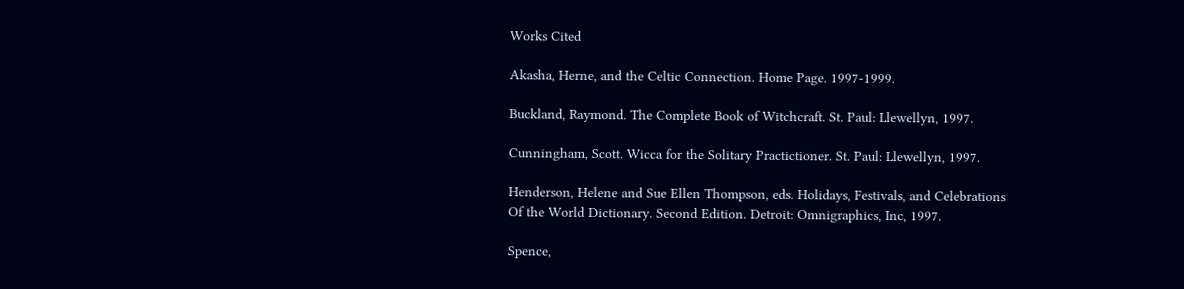Works Cited

Akasha, Herne, and the Celtic Connection. Home Page. 1997-1999.

Buckland, Raymond. The Complete Book of Witchcraft. St. Paul: Llewellyn, 1997.

Cunningham, Scott. Wicca for the Solitary Practictioner. St. Paul: Llewellyn, 1997.

Henderson, Helene and Sue Ellen Thompson, eds. Holidays, Festivals, and Celebrations
Of the World Dictionary. Second Edition. Detroit: Omnigraphics, Inc, 1997.

Spence,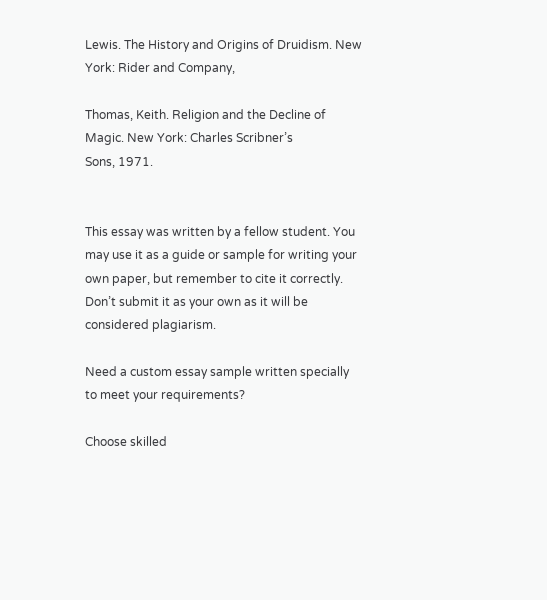Lewis. The History and Origins of Druidism. New York: Rider and Company,

Thomas, Keith. Religion and the Decline of Magic. New York: Charles Scribner’s
Sons, 1971.


This essay was written by a fellow student. You may use it as a guide or sample for writing your own paper, but remember to cite it correctly. Don’t submit it as your own as it will be considered plagiarism.

Need a custom essay sample written specially to meet your requirements?

Choose skilled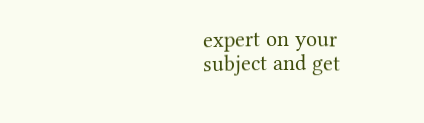expert on your subject and get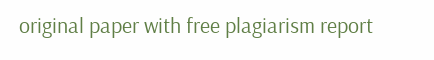original paper with free plagiarism report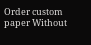Order custom paper Without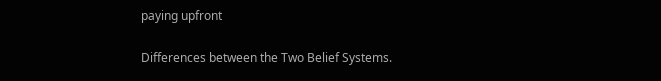paying upfront

Differences between the Two Belief Systems.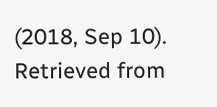(2018, Sep 10). Retrieved from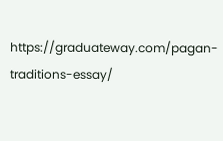https://graduateway.com/pagan-traditions-essay/